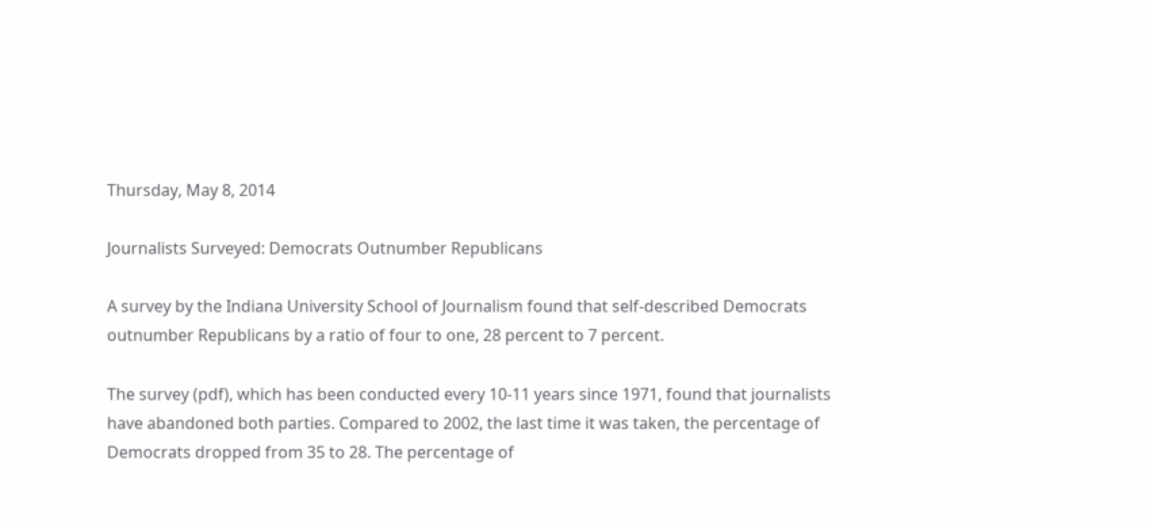Thursday, May 8, 2014

Journalists Surveyed: Democrats Outnumber Republicans

A survey by the Indiana University School of Journalism found that self-described Democrats outnumber Republicans by a ratio of four to one, 28 percent to 7 percent.

The survey (pdf), which has been conducted every 10-11 years since 1971, found that journalists have abandoned both parties. Compared to 2002, the last time it was taken, the percentage of Democrats dropped from 35 to 28. The percentage of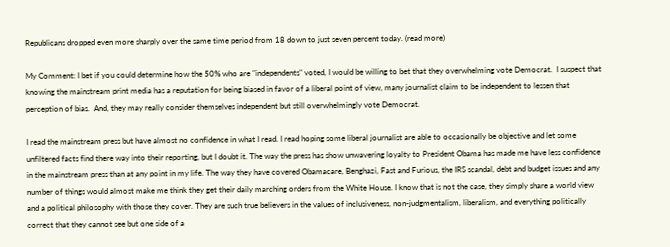Republicans dropped even more sharply over the same time period from 18 down to just seven percent today. (read more)

My Comment: I bet if you could determine how the 50% who are "independents" voted, I would be willing to bet that they overwhelming vote Democrat.  I suspect that knowing the mainstream print media has a reputation for being biased in favor of a liberal point of view, many journalist claim to be independent to lessen that perception of bias.  And, they may really consider themselves independent but still overwhelmingly vote Democrat.

I read the mainstream press but have almost no confidence in what I read. I read hoping some liberal journalist are able to occasionally be objective and let some unfiltered facts find there way into their reporting, but I doubt it. The way the press has show unwavering loyalty to President Obama has made me have less confidence in the mainstream press than at any point in my life. The way they have covered Obamacare, Benghazi, Fast and Furious, the IRS scandal, debt and budget issues and any number of things would almost make me think they get their daily marching orders from the White House. I know that is not the case, they simply share a world view and a political philosophy with those they cover. They are such true believers in the values of inclusiveness, non-judgmentalism, liberalism, and everything politically correct that they cannot see but one side of a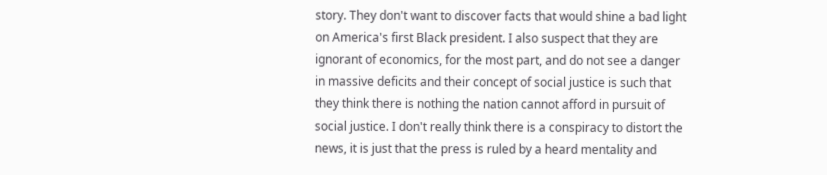story. They don't want to discover facts that would shine a bad light on America's first Black president. I also suspect that they are ignorant of economics, for the most part, and do not see a danger in massive deficits and their concept of social justice is such that they think there is nothing the nation cannot afford in pursuit of social justice. I don't really think there is a conspiracy to distort the news, it is just that the press is ruled by a heard mentality and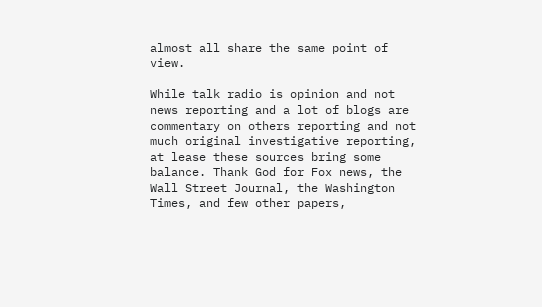almost all share the same point of view.

While talk radio is opinion and not news reporting and a lot of blogs are commentary on others reporting and not much original investigative reporting, at lease these sources bring some balance. Thank God for Fox news, the Wall Street Journal, the Washington Times, and few other papers,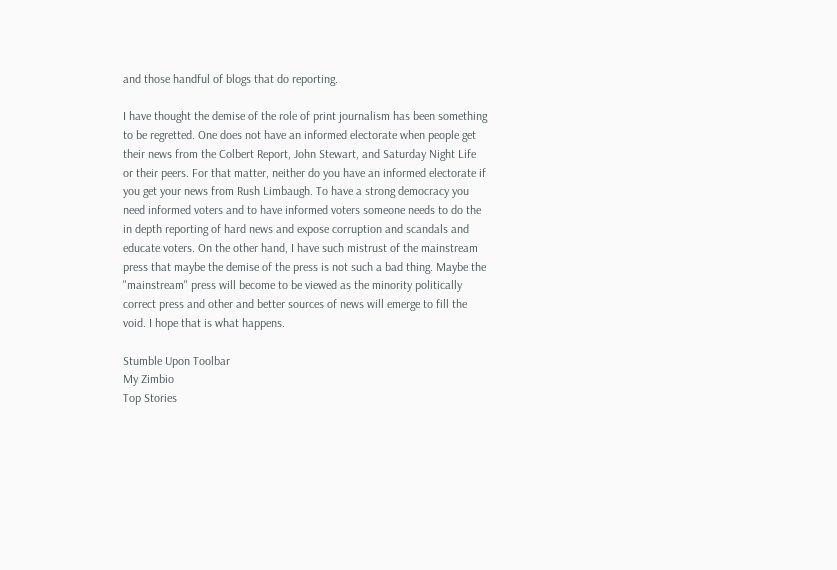and those handful of blogs that do reporting.

I have thought the demise of the role of print journalism has been something to be regretted. One does not have an informed electorate when people get their news from the Colbert Report, John Stewart, and Saturday Night Life or their peers. For that matter, neither do you have an informed electorate if you get your news from Rush Limbaugh. To have a strong democracy you need informed voters and to have informed voters someone needs to do the in depth reporting of hard news and expose corruption and scandals and educate voters. On the other hand, I have such mistrust of the mainstream press that maybe the demise of the press is not such a bad thing. Maybe the "mainstream" press will become to be viewed as the minority politically correct press and other and better sources of news will emerge to fill the void. I hope that is what happens.

Stumble Upon Toolbar
My Zimbio
Top Stories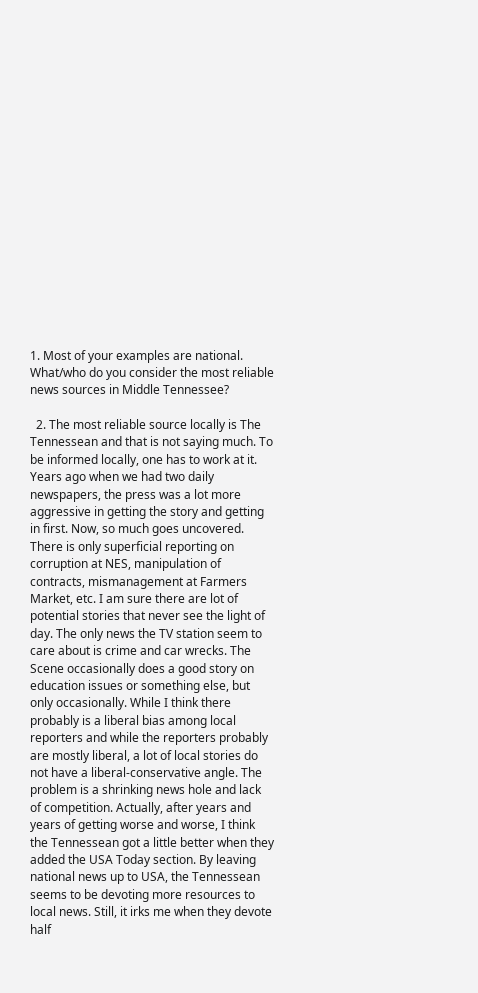1. Most of your examples are national. What/who do you consider the most reliable news sources in Middle Tennessee?

  2. The most reliable source locally is The Tennessean and that is not saying much. To be informed locally, one has to work at it. Years ago when we had two daily newspapers, the press was a lot more aggressive in getting the story and getting in first. Now, so much goes uncovered. There is only superficial reporting on corruption at NES, manipulation of contracts, mismanagement at Farmers Market, etc. I am sure there are lot of potential stories that never see the light of day. The only news the TV station seem to care about is crime and car wrecks. The Scene occasionally does a good story on education issues or something else, but only occasionally. While I think there probably is a liberal bias among local reporters and while the reporters probably are mostly liberal, a lot of local stories do not have a liberal-conservative angle. The problem is a shrinking news hole and lack of competition. Actually, after years and years of getting worse and worse, I think the Tennessean got a little better when they added the USA Today section. By leaving national news up to USA, the Tennessean seems to be devoting more resources to local news. Still, it irks me when they devote half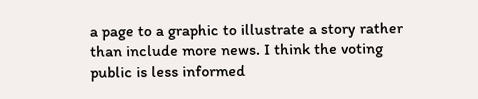a page to a graphic to illustrate a story rather than include more news. I think the voting public is less informed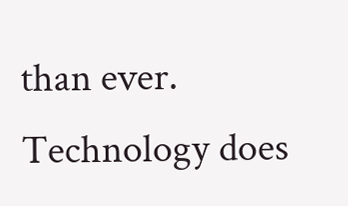than ever. Technology does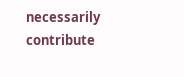necessarily contribute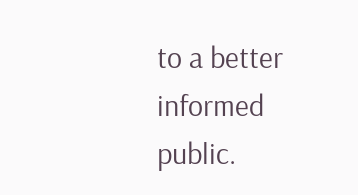to a better informed public.